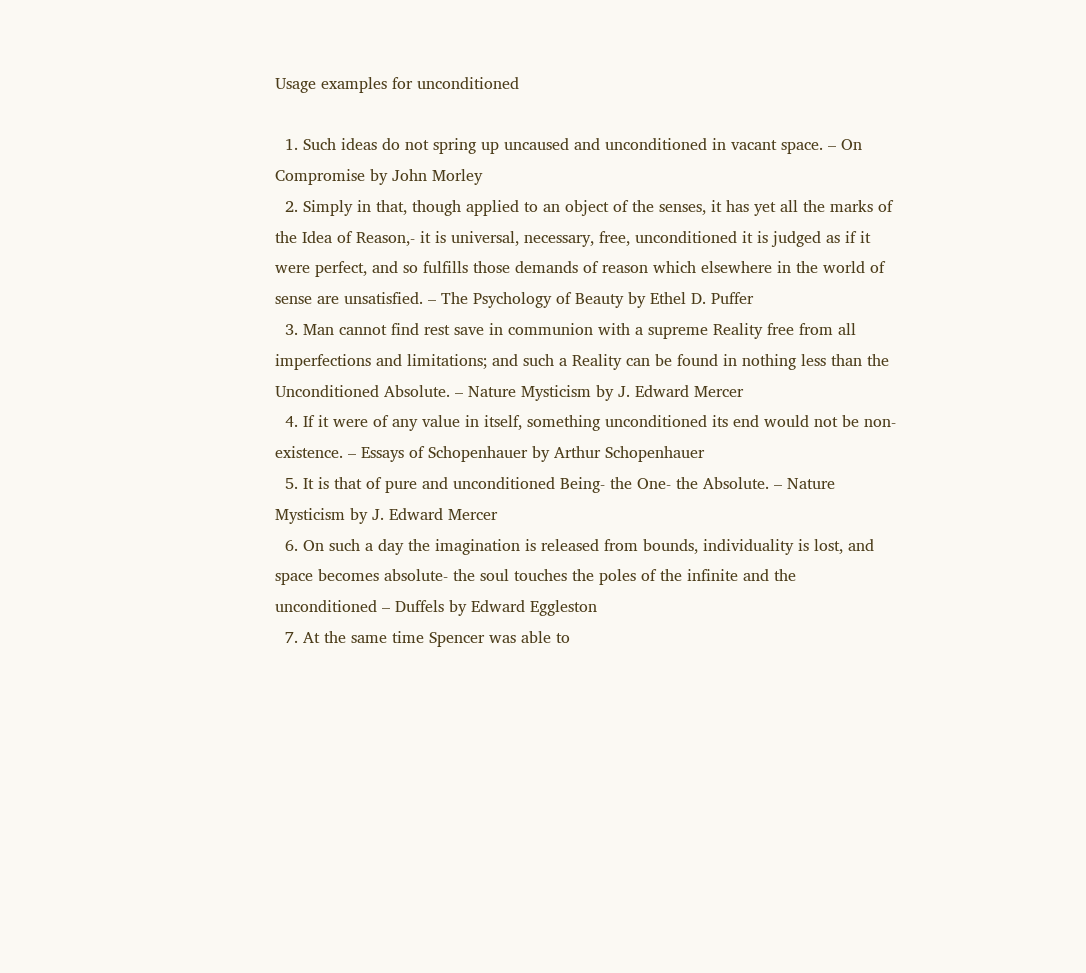Usage examples for unconditioned

  1. Such ideas do not spring up uncaused and unconditioned in vacant space. – On Compromise by John Morley
  2. Simply in that, though applied to an object of the senses, it has yet all the marks of the Idea of Reason,- it is universal, necessary, free, unconditioned it is judged as if it were perfect, and so fulfills those demands of reason which elsewhere in the world of sense are unsatisfied. – The Psychology of Beauty by Ethel D. Puffer
  3. Man cannot find rest save in communion with a supreme Reality free from all imperfections and limitations; and such a Reality can be found in nothing less than the Unconditioned Absolute. – Nature Mysticism by J. Edward Mercer
  4. If it were of any value in itself, something unconditioned its end would not be non- existence. – Essays of Schopenhauer by Arthur Schopenhauer
  5. It is that of pure and unconditioned Being- the One- the Absolute. – Nature Mysticism by J. Edward Mercer
  6. On such a day the imagination is released from bounds, individuality is lost, and space becomes absolute- the soul touches the poles of the infinite and the unconditioned – Duffels by Edward Eggleston
  7. At the same time Spencer was able to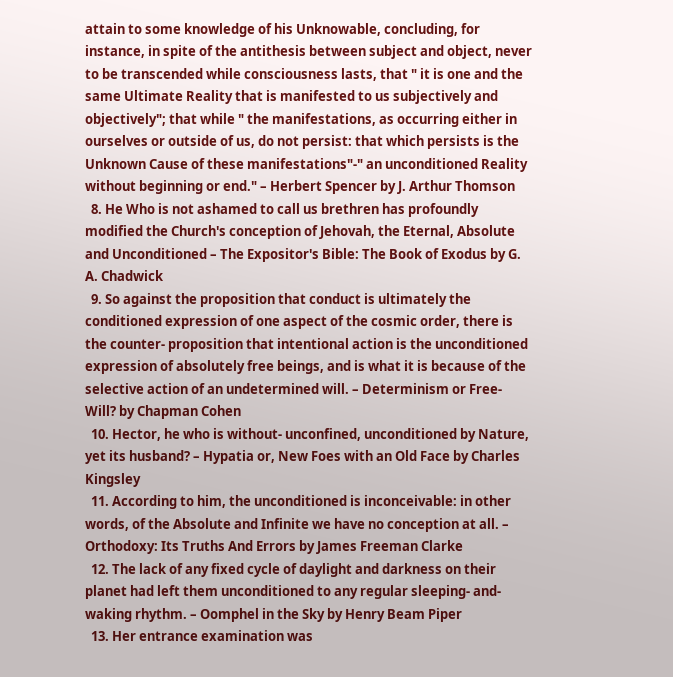attain to some knowledge of his Unknowable, concluding, for instance, in spite of the antithesis between subject and object, never to be transcended while consciousness lasts, that " it is one and the same Ultimate Reality that is manifested to us subjectively and objectively"; that while " the manifestations, as occurring either in ourselves or outside of us, do not persist: that which persists is the Unknown Cause of these manifestations"-" an unconditioned Reality without beginning or end." – Herbert Spencer by J. Arthur Thomson
  8. He Who is not ashamed to call us brethren has profoundly modified the Church's conception of Jehovah, the Eternal, Absolute and Unconditioned – The Expositor's Bible: The Book of Exodus by G. A. Chadwick
  9. So against the proposition that conduct is ultimately the conditioned expression of one aspect of the cosmic order, there is the counter- proposition that intentional action is the unconditioned expression of absolutely free beings, and is what it is because of the selective action of an undetermined will. – Determinism or Free-Will? by Chapman Cohen
  10. Hector, he who is without- unconfined, unconditioned by Nature, yet its husband? – Hypatia or, New Foes with an Old Face by Charles Kingsley
  11. According to him, the unconditioned is inconceivable: in other words, of the Absolute and Infinite we have no conception at all. – Orthodoxy: Its Truths And Errors by James Freeman Clarke
  12. The lack of any fixed cycle of daylight and darkness on their planet had left them unconditioned to any regular sleeping- and- waking rhythm. – Oomphel in the Sky by Henry Beam Piper
  13. Her entrance examination was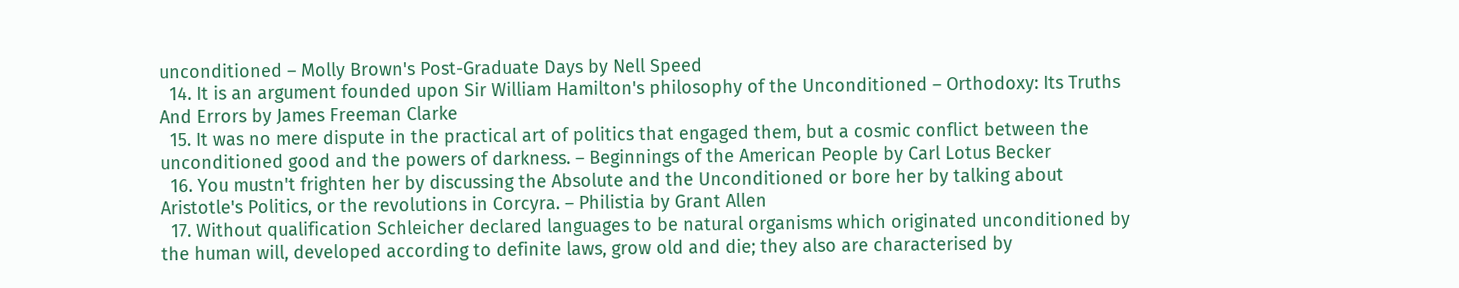unconditioned – Molly Brown's Post-Graduate Days by Nell Speed
  14. It is an argument founded upon Sir William Hamilton's philosophy of the Unconditioned – Orthodoxy: Its Truths And Errors by James Freeman Clarke
  15. It was no mere dispute in the practical art of politics that engaged them, but a cosmic conflict between the unconditioned good and the powers of darkness. – Beginnings of the American People by Carl Lotus Becker
  16. You mustn't frighten her by discussing the Absolute and the Unconditioned or bore her by talking about Aristotle's Politics, or the revolutions in Corcyra. – Philistia by Grant Allen
  17. Without qualification Schleicher declared languages to be natural organisms which originated unconditioned by the human will, developed according to definite laws, grow old and die; they also are characterised by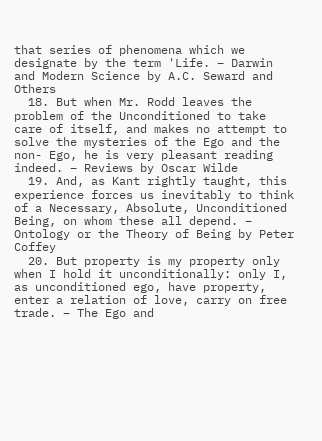that series of phenomena which we designate by the term 'Life. – Darwin and Modern Science by A.C. Seward and Others
  18. But when Mr. Rodd leaves the problem of the Unconditioned to take care of itself, and makes no attempt to solve the mysteries of the Ego and the non- Ego, he is very pleasant reading indeed. – Reviews by Oscar Wilde
  19. And, as Kant rightly taught, this experience forces us inevitably to think of a Necessary, Absolute, Unconditioned Being, on whom these all depend. – Ontology or the Theory of Being by Peter Coffey
  20. But property is my property only when I hold it unconditionally: only I, as unconditioned ego, have property, enter a relation of love, carry on free trade. – The Ego and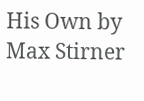His Own by Max Stirner